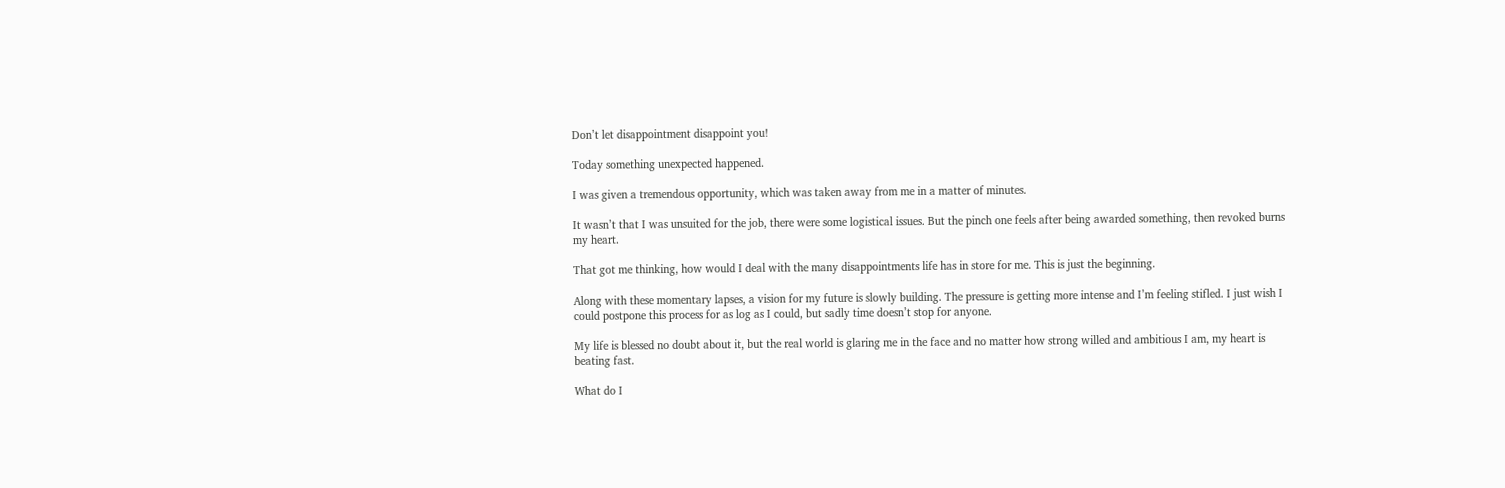Don’t let disappointment disappoint you!

Today something unexpected happened.

I was given a tremendous opportunity, which was taken away from me in a matter of minutes.

It wasn’t that I was unsuited for the job, there were some logistical issues. But the pinch one feels after being awarded something, then revoked burns my heart.

That got me thinking, how would I deal with the many disappointments life has in store for me. This is just the beginning.

Along with these momentary lapses, a vision for my future is slowly building. The pressure is getting more intense and I’m feeling stifled. I just wish I could postpone this process for as log as I could, but sadly time doesn’t stop for anyone.

My life is blessed no doubt about it, but the real world is glaring me in the face and no matter how strong willed and ambitious I am, my heart is beating fast.

What do I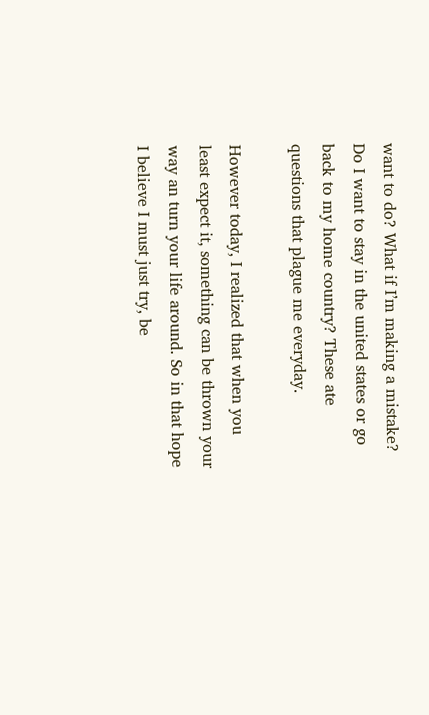want to do? What if I’m making a mistake? Do I want to stay in the united states or go back to my home country? These ate questions that plague me everyday.

However today, I realized that when you least expect it, something can be thrown your way an turn your life around. So in that hope I believe I must just try, be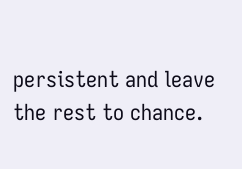persistent and leave the rest to chance.